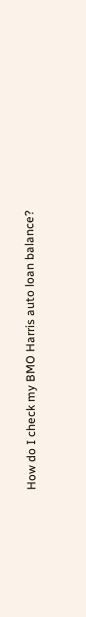How do I check my BMO Harris auto loan balance?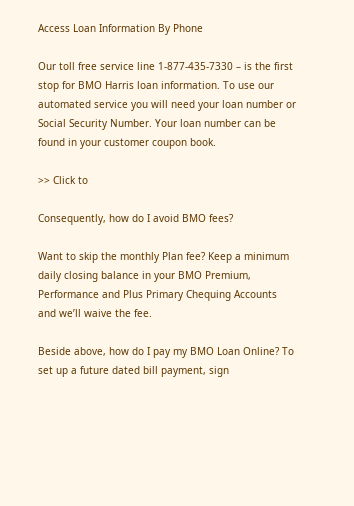Access Loan Information By Phone

Our toll free service line 1-877-435-7330 – is the first stop for BMO Harris loan information. To use our automated service you will need your loan number or Social Security Number. Your loan number can be found in your customer coupon book.

>> Click to

Consequently, how do I avoid BMO fees?

Want to skip the monthly Plan fee? Keep a minimum daily closing balance in your BMO Premium, Performance and Plus Primary Chequing Accounts and we’ll waive the fee.

Beside above, how do I pay my BMO Loan Online? To set up a future dated bill payment, sign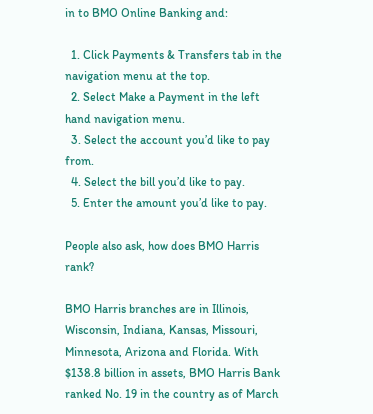in to BMO Online Banking and:

  1. Click Payments & Transfers tab in the navigation menu at the top.
  2. Select Make a Payment in the left hand navigation menu.
  3. Select the account you’d like to pay from.
  4. Select the bill you’d like to pay.
  5. Enter the amount you’d like to pay.

People also ask, how does BMO Harris rank?

BMO Harris branches are in Illinois, Wisconsin, Indiana, Kansas, Missouri, Minnesota, Arizona and Florida. With $138.8 billion in assets, BMO Harris Bank ranked No. 19 in the country as of March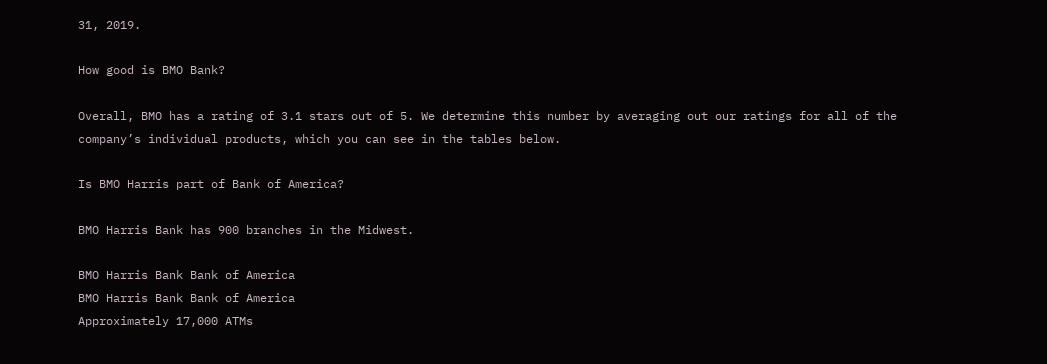31, 2019.

How good is BMO Bank?

Overall, BMO has a rating of 3.1 stars out of 5. We determine this number by averaging out our ratings for all of the company’s individual products, which you can see in the tables below.

Is BMO Harris part of Bank of America?

BMO Harris Bank has 900 branches in the Midwest.

BMO Harris Bank Bank of America
BMO Harris Bank Bank of America
Approximately 17,000 ATMs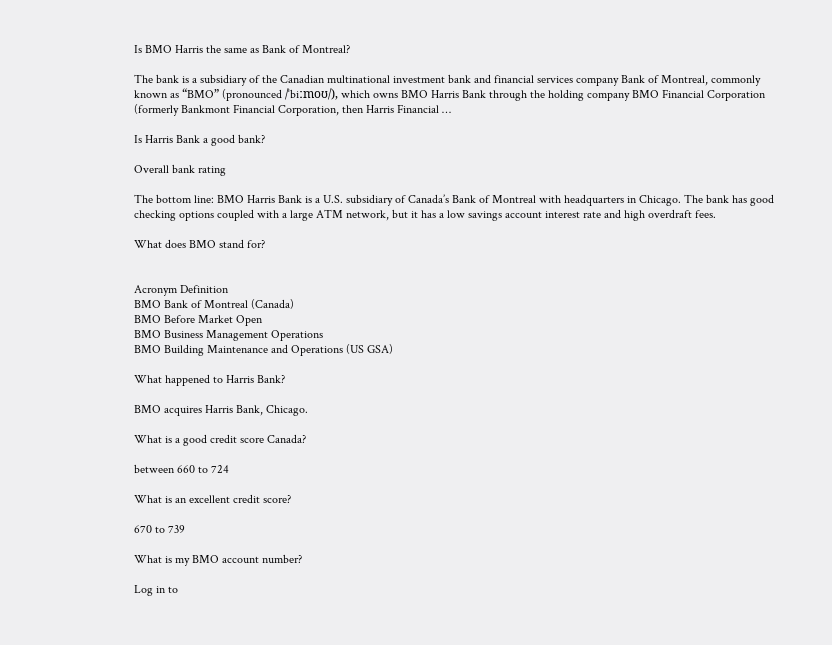Is BMO Harris the same as Bank of Montreal?

The bank is a subsidiary of the Canadian multinational investment bank and financial services company Bank of Montreal, commonly known as “BMO” (pronounced /ˈbiːmoʊ/), which owns BMO Harris Bank through the holding company BMO Financial Corporation (formerly Bankmont Financial Corporation, then Harris Financial …

Is Harris Bank a good bank?

Overall bank rating

The bottom line: BMO Harris Bank is a U.S. subsidiary of Canada’s Bank of Montreal with headquarters in Chicago. The bank has good checking options coupled with a large ATM network, but it has a low savings account interest rate and high overdraft fees.

What does BMO stand for?


Acronym Definition
BMO Bank of Montreal (Canada)
BMO Before Market Open
BMO Business Management Operations
BMO Building Maintenance and Operations (US GSA)

What happened to Harris Bank?

BMO acquires Harris Bank, Chicago.

What is a good credit score Canada?

between 660 to 724

What is an excellent credit score?

670 to 739

What is my BMO account number?

Log in to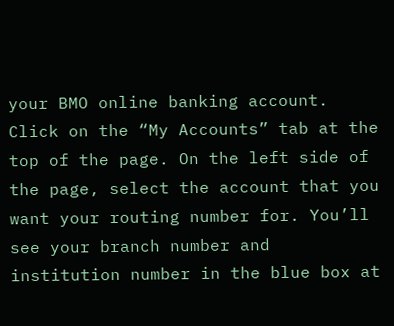your BMO online banking account. Click on the “My Accounts” tab at the top of the page. On the left side of the page, select the account that you want your routing number for. You’ll see your branch number and institution number in the blue box at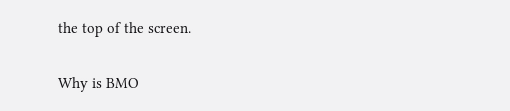the top of the screen.

Why is BMO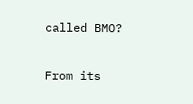called BMO?

From its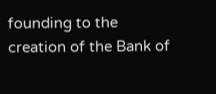founding to the creation of the Bank of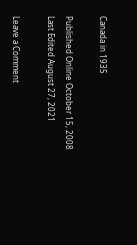Canada in 1935

Published Online October 15, 2008
Last Edited August 27, 2021

Leave a Comment